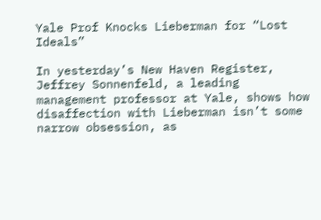Yale Prof Knocks Lieberman for “Lost Ideals”

In yesterday’s New Haven Register, Jeffrey Sonnenfeld, a leading management professor at Yale, shows how disaffection with Lieberman isn’t some narrow obsession, as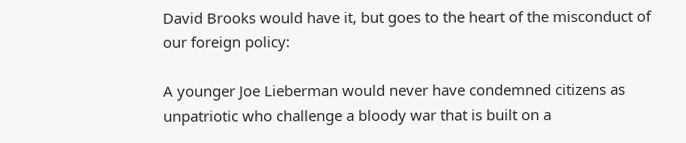David Brooks would have it, but goes to the heart of the misconduct of our foreign policy:

A younger Joe Lieberman would never have condemned citizens as unpatriotic who challenge a bloody war that is built on a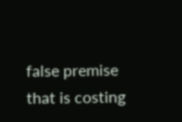false premise that is costing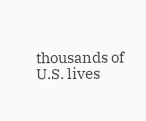thousands of U.S. lives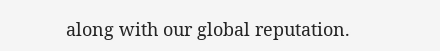along with our global reputation.